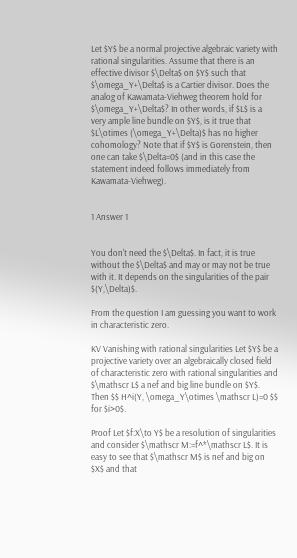Let $Y$ be a normal projective algebraic variety with rational singularities. Assume that there is an effective divisor $\Delta$ on $Y$ such that $\omega_Y+\Delta$ is a Cartier divisor. Does the analog of Kawamata-Viehweg theorem hold for $\omega_Y+\Delta$? In other words, if $L$ is a very ample line bundle on $Y$, is it true that $L\otimes (\omega_Y+\Delta)$ has no higher cohomology? Note that if $Y$ is Gorenstein, then one can take $\Delta=0$ (and in this case the statement indeed follows immediately from Kawamata-Viehweg).


1 Answer 1


You don't need the $\Delta$. In fact, it is true without the $\Delta$ and may or may not be true with it. It depends on the singularities of the pair $(Y,\Delta)$.

From the question I am guessing you want to work in characteristic zero.

KV Vanishing with rational singularities Let $Y$ be a projective variety over an algebraically closed field of characteristic zero with rational singularities and $\mathscr L$ a nef and big line bundle on $Y$. Then $$ H^i(Y, \omega_Y\otimes \mathscr L)=0 $$ for $i>0$.

Proof Let $f:X\to Y$ be a resolution of singularities and consider $\mathscr M:=f^*\mathscr L$. It is easy to see that $\mathscr M$ is nef and big on $X$ and that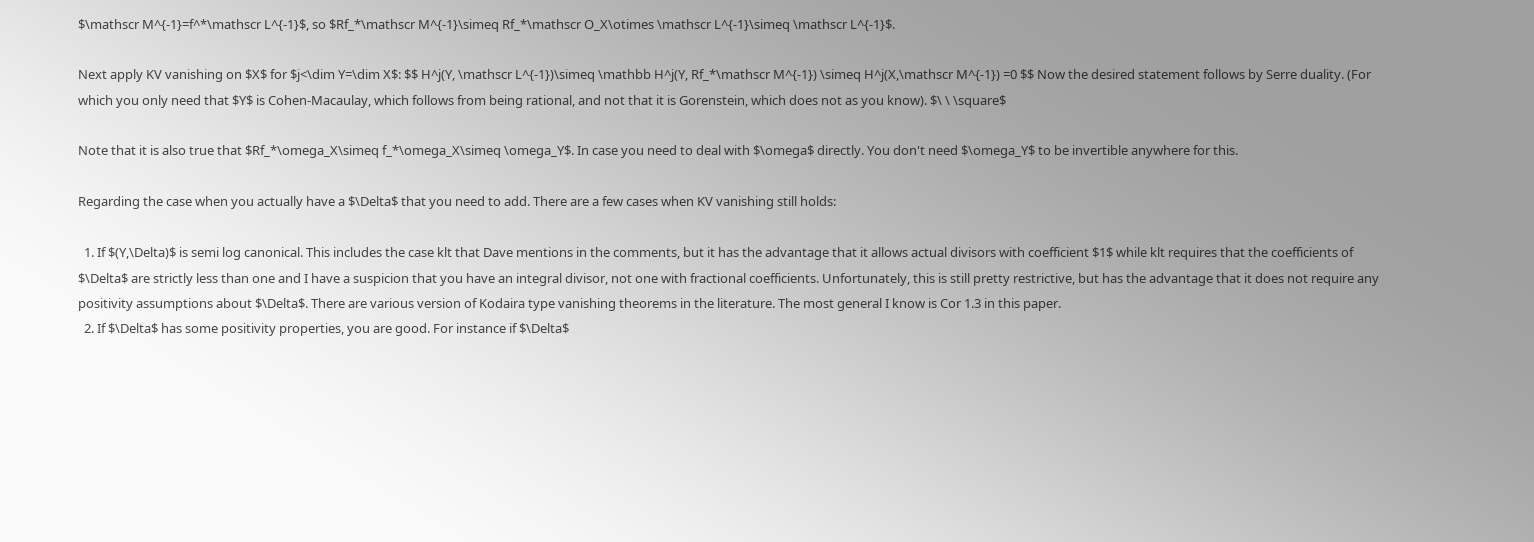$\mathscr M^{-1}=f^*\mathscr L^{-1}$, so $Rf_*\mathscr M^{-1}\simeq Rf_*\mathscr O_X\otimes \mathscr L^{-1}\simeq \mathscr L^{-1}$.

Next apply KV vanishing on $X$ for $j<\dim Y=\dim X$: $$ H^j(Y, \mathscr L^{-1})\simeq \mathbb H^j(Y, Rf_*\mathscr M^{-1}) \simeq H^j(X,\mathscr M^{-1}) =0 $$ Now the desired statement follows by Serre duality. (For which you only need that $Y$ is Cohen-Macaulay, which follows from being rational, and not that it is Gorenstein, which does not as you know). $\ \ \square$

Note that it is also true that $Rf_*\omega_X\simeq f_*\omega_X\simeq \omega_Y$. In case you need to deal with $\omega$ directly. You don't need $\omega_Y$ to be invertible anywhere for this.

Regarding the case when you actually have a $\Delta$ that you need to add. There are a few cases when KV vanishing still holds:

  1. If $(Y,\Delta)$ is semi log canonical. This includes the case klt that Dave mentions in the comments, but it has the advantage that it allows actual divisors with coefficient $1$ while klt requires that the coefficients of $\Delta$ are strictly less than one and I have a suspicion that you have an integral divisor, not one with fractional coefficients. Unfortunately, this is still pretty restrictive, but has the advantage that it does not require any positivity assumptions about $\Delta$. There are various version of Kodaira type vanishing theorems in the literature. The most general I know is Cor 1.3 in this paper.
  2. If $\Delta$ has some positivity properties, you are good. For instance if $\Delta$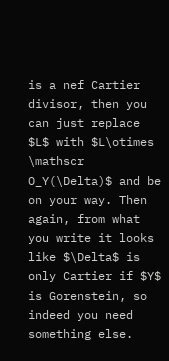is a nef Cartier divisor, then you can just replace $L$ with $L\otimes \mathscr O_Y(\Delta)$ and be on your way. Then again, from what you write it looks like $\Delta$ is only Cartier if $Y$ is Gorenstein, so indeed you need something else.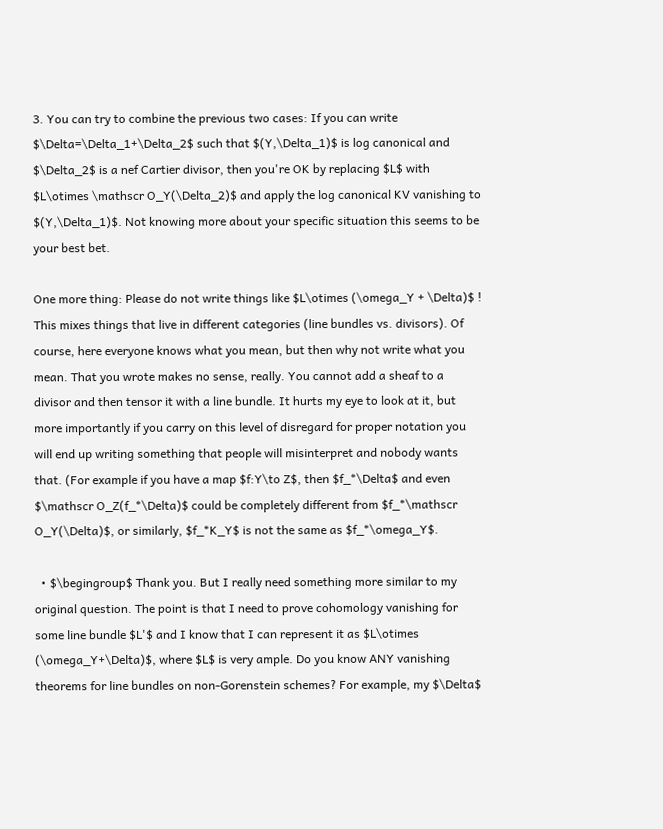3. You can try to combine the previous two cases: If you can write $\Delta=\Delta_1+\Delta_2$ such that $(Y,\Delta_1)$ is log canonical and $\Delta_2$ is a nef Cartier divisor, then you're OK by replacing $L$ with $L\otimes \mathscr O_Y(\Delta_2)$ and apply the log canonical KV vanishing to $(Y,\Delta_1)$. Not knowing more about your specific situation this seems to be your best bet.

One more thing: Please do not write things like $L\otimes (\omega_Y + \Delta)$ ! This mixes things that live in different categories (line bundles vs. divisors). Of course, here everyone knows what you mean, but then why not write what you mean. That you wrote makes no sense, really. You cannot add a sheaf to a divisor and then tensor it with a line bundle. It hurts my eye to look at it, but more importantly if you carry on this level of disregard for proper notation you will end up writing something that people will misinterpret and nobody wants that. (For example if you have a map $f:Y\to Z$, then $f_*\Delta$ and even $\mathscr O_Z(f_*\Delta)$ could be completely different from $f_*\mathscr O_Y(\Delta)$, or similarly, $f_*K_Y$ is not the same as $f_*\omega_Y$.

  • $\begingroup$ Thank you. But I really need something more similar to my original question. The point is that I need to prove cohomology vanishing for some line bundle $L'$ and I know that I can represent it as $L\otimes (\omega_Y+\Delta)$, where $L$ is very ample. Do you know ANY vanishing theorems for line bundles on non-Gorenstein schemes? For example, my $\Delta$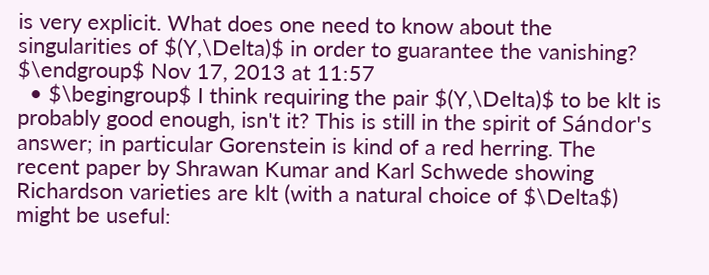is very explicit. What does one need to know about the singularities of $(Y,\Delta)$ in order to guarantee the vanishing? $\endgroup$ Nov 17, 2013 at 11:57
  • $\begingroup$ I think requiring the pair $(Y,\Delta)$ to be klt is probably good enough, isn't it? This is still in the spirit of Sándor's answer; in particular Gorenstein is kind of a red herring. The recent paper by Shrawan Kumar and Karl Schwede showing Richardson varieties are klt (with a natural choice of $\Delta$) might be useful: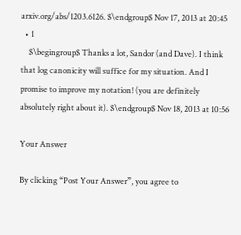arxiv.org/abs/1203.6126. $\endgroup$ Nov 17, 2013 at 20:45
  • 1
    $\begingroup$ Thanks a lot, Sandor (and Dave). I think that log canonicity will suffice for my situation. And I promise to improve my notation! (you are definitely absolutely right about it). $\endgroup$ Nov 18, 2013 at 10:56

Your Answer

By clicking “Post Your Answer”, you agree to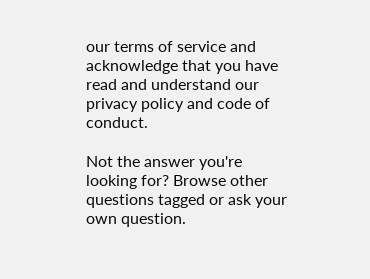our terms of service and acknowledge that you have read and understand our privacy policy and code of conduct.

Not the answer you're looking for? Browse other questions tagged or ask your own question.